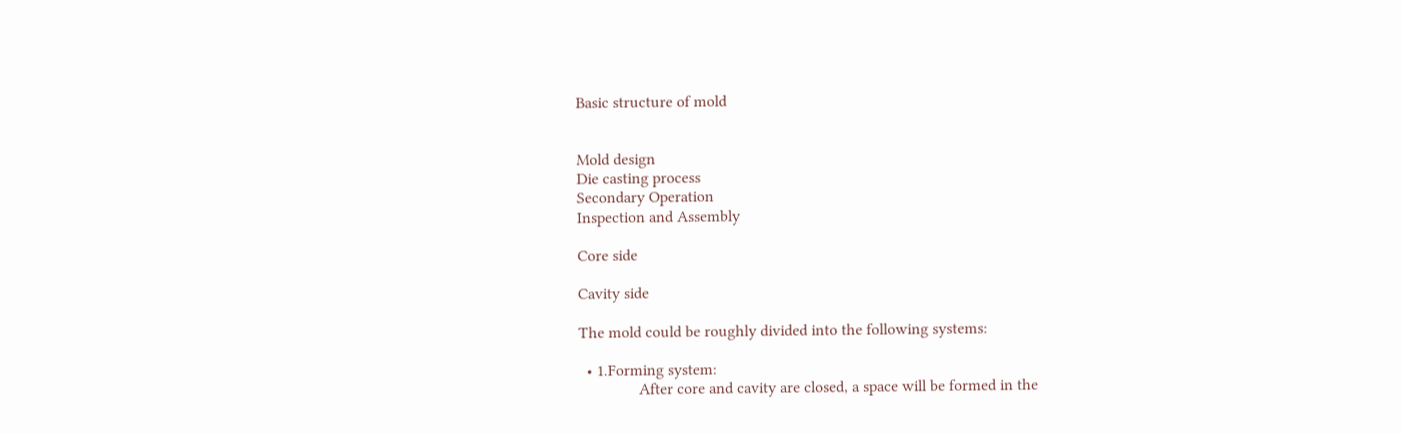Basic structure of mold


Mold design
Die casting process
Secondary Operation
Inspection and Assembly

Core side

Cavity side

The mold could be roughly divided into the following systems:

  • 1.Forming system:
               After core and cavity are closed, a space will be formed in the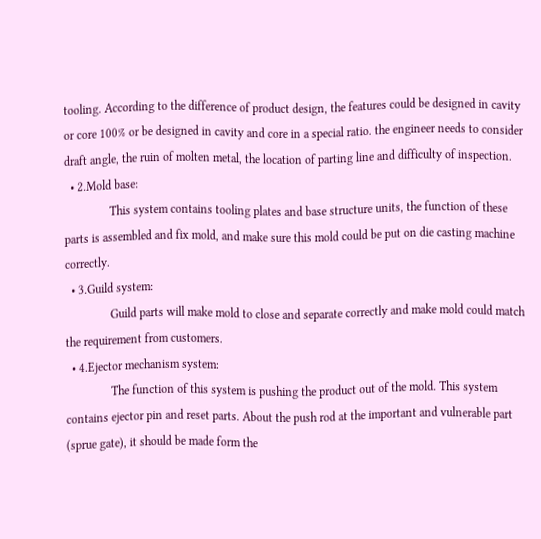tooling. According to the difference of product design, the features could be designed in cavity or core 100% or be designed in cavity and core in a special ratio. the engineer needs to consider draft angle, the ruin of molten metal, the location of parting line and difficulty of inspection.
  • 2.Mold base:
               This system contains tooling plates and base structure units, the function of these parts is assembled and fix mold, and make sure this mold could be put on die casting machine correctly.
  • 3.Guild system:
               Guild parts will make mold to close and separate correctly and make mold could match the requirement from customers.
  • 4.Ejector mechanism system:
               The function of this system is pushing the product out of the mold. This system contains ejector pin and reset parts. About the push rod at the important and vulnerable part (sprue gate), it should be made form the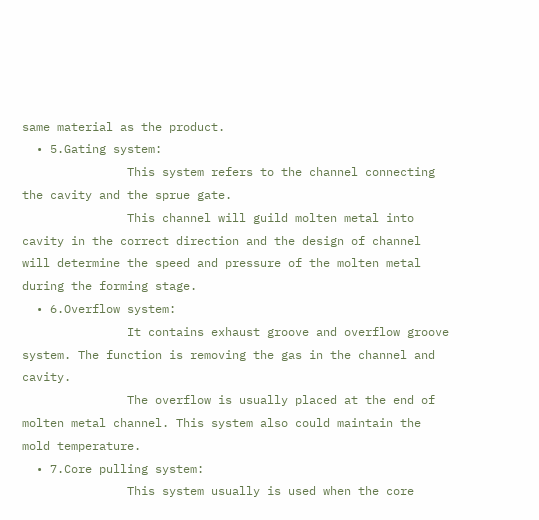same material as the product.
  • 5.Gating system:
               This system refers to the channel connecting the cavity and the sprue gate.
               This channel will guild molten metal into cavity in the correct direction and the design of channel will determine the speed and pressure of the molten metal during the forming stage.
  • 6.Overflow system:
               It contains exhaust groove and overflow groove system. The function is removing the gas in the channel and cavity.
               The overflow is usually placed at the end of molten metal channel. This system also could maintain the mold temperature.
  • 7.Core pulling system:
               This system usually is used when the core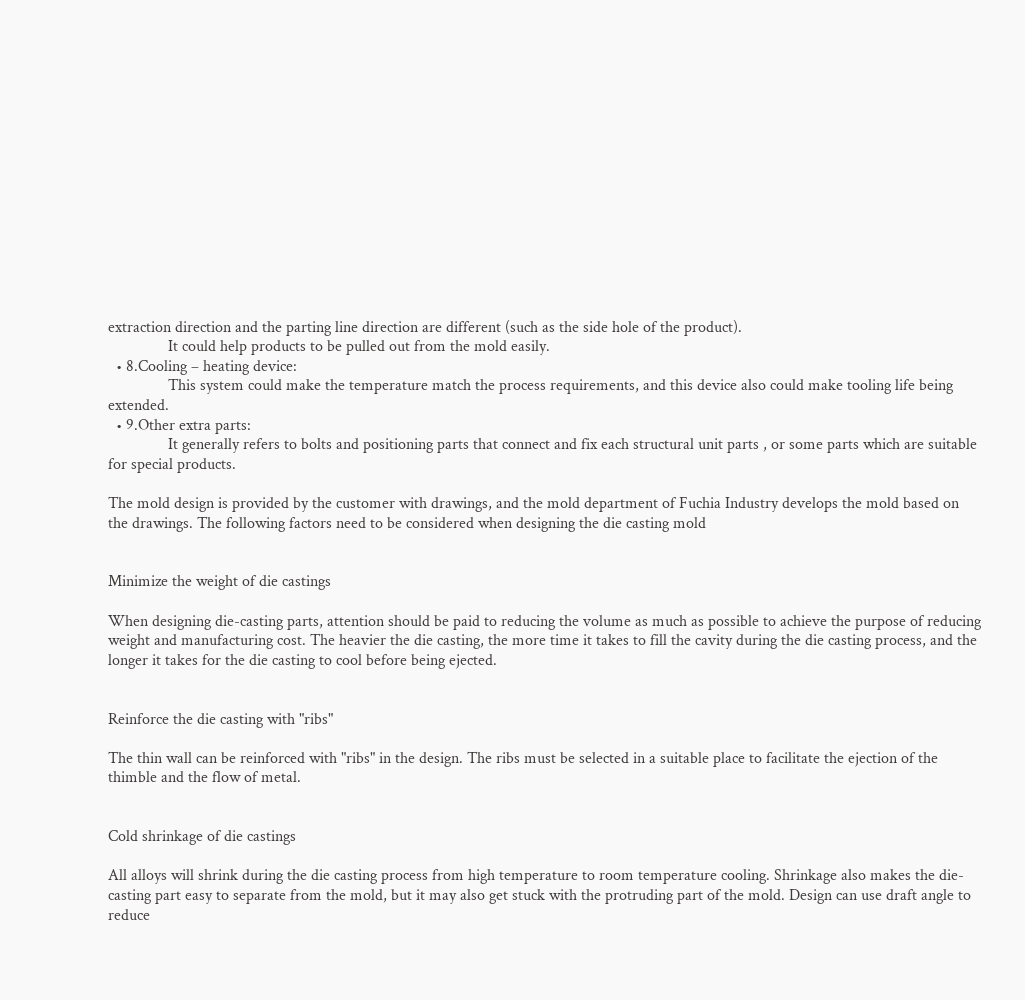extraction direction and the parting line direction are different (such as the side hole of the product).
               It could help products to be pulled out from the mold easily.
  • 8.Cooling – heating device:
               This system could make the temperature match the process requirements, and this device also could make tooling life being extended.
  • 9.Other extra parts:
               It generally refers to bolts and positioning parts that connect and fix each structural unit parts , or some parts which are suitable for special products.

The mold design is provided by the customer with drawings, and the mold department of Fuchia Industry develops the mold based on the drawings. The following factors need to be considered when designing the die casting mold


Minimize the weight of die castings

When designing die-casting parts, attention should be paid to reducing the volume as much as possible to achieve the purpose of reducing weight and manufacturing cost. The heavier the die casting, the more time it takes to fill the cavity during the die casting process, and the longer it takes for the die casting to cool before being ejected.


Reinforce the die casting with "ribs"

The thin wall can be reinforced with "ribs" in the design. The ribs must be selected in a suitable place to facilitate the ejection of the thimble and the flow of metal.


Cold shrinkage of die castings

All alloys will shrink during the die casting process from high temperature to room temperature cooling. Shrinkage also makes the die-casting part easy to separate from the mold, but it may also get stuck with the protruding part of the mold. Design can use draft angle to reduce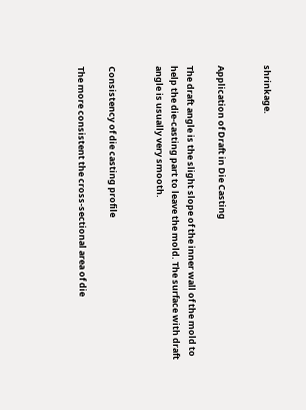shrinkage.


Application of Draft in Die Casting

The draft angle is the slight slope of the inner wall of the mold to help the die-casting part to leave the mold. The surface with draft angle is usually very smooth.


Consistency of die casting profile

The more consistent the cross-sectional area of die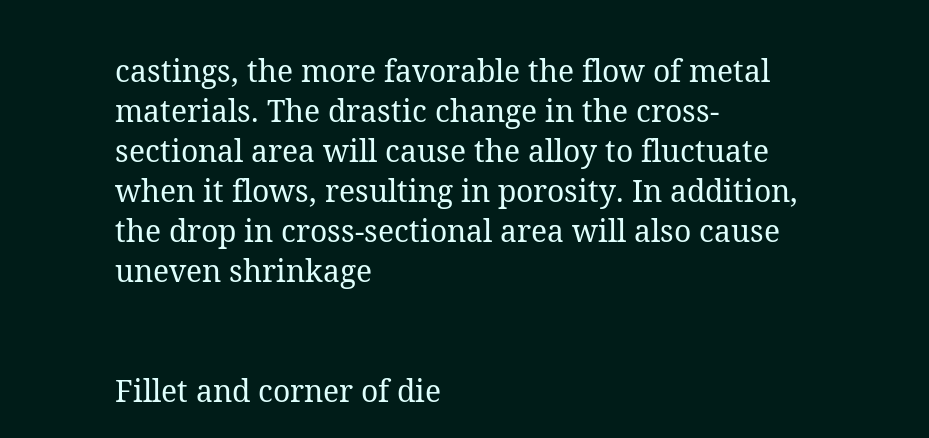castings, the more favorable the flow of metal materials. The drastic change in the cross-sectional area will cause the alloy to fluctuate when it flows, resulting in porosity. In addition, the drop in cross-sectional area will also cause uneven shrinkage


Fillet and corner of die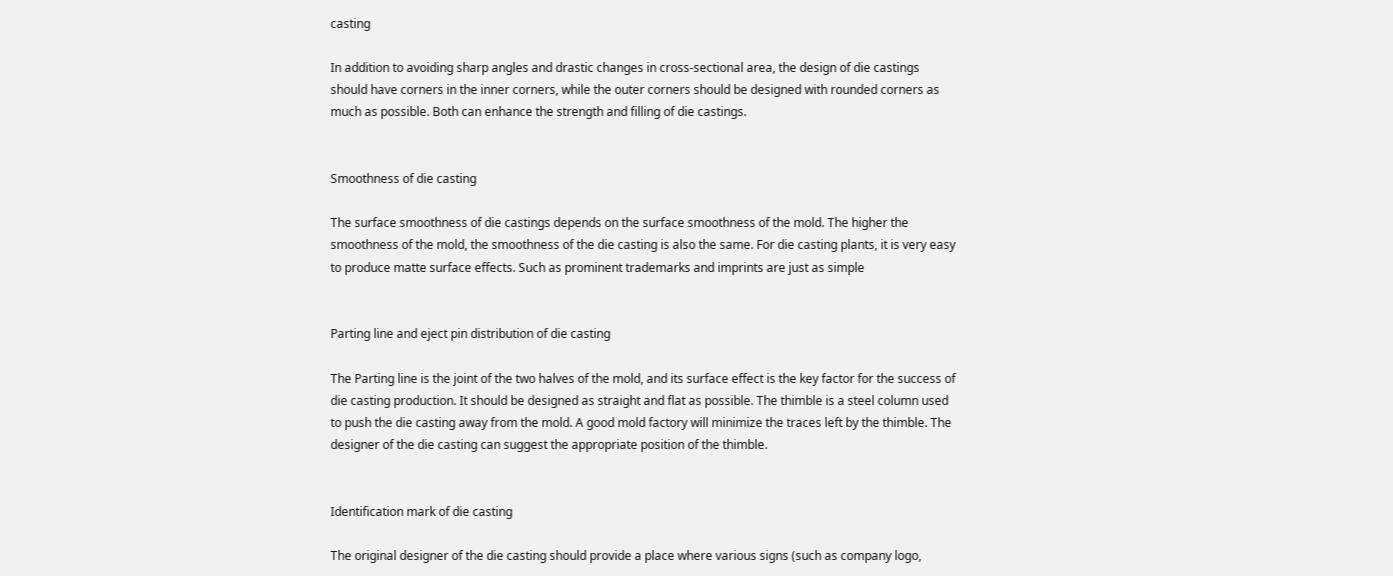casting

In addition to avoiding sharp angles and drastic changes in cross-sectional area, the design of die castings should have corners in the inner corners, while the outer corners should be designed with rounded corners as much as possible. Both can enhance the strength and filling of die castings.


Smoothness of die casting

The surface smoothness of die castings depends on the surface smoothness of the mold. The higher the smoothness of the mold, the smoothness of the die casting is also the same. For die casting plants, it is very easy to produce matte surface effects. Such as prominent trademarks and imprints are just as simple


Parting line and eject pin distribution of die casting

The Parting line is the joint of the two halves of the mold, and its surface effect is the key factor for the success of die casting production. It should be designed as straight and flat as possible. The thimble is a steel column used to push the die casting away from the mold. A good mold factory will minimize the traces left by the thimble. The designer of the die casting can suggest the appropriate position of the thimble.


Identification mark of die casting

The original designer of the die casting should provide a place where various signs (such as company logo,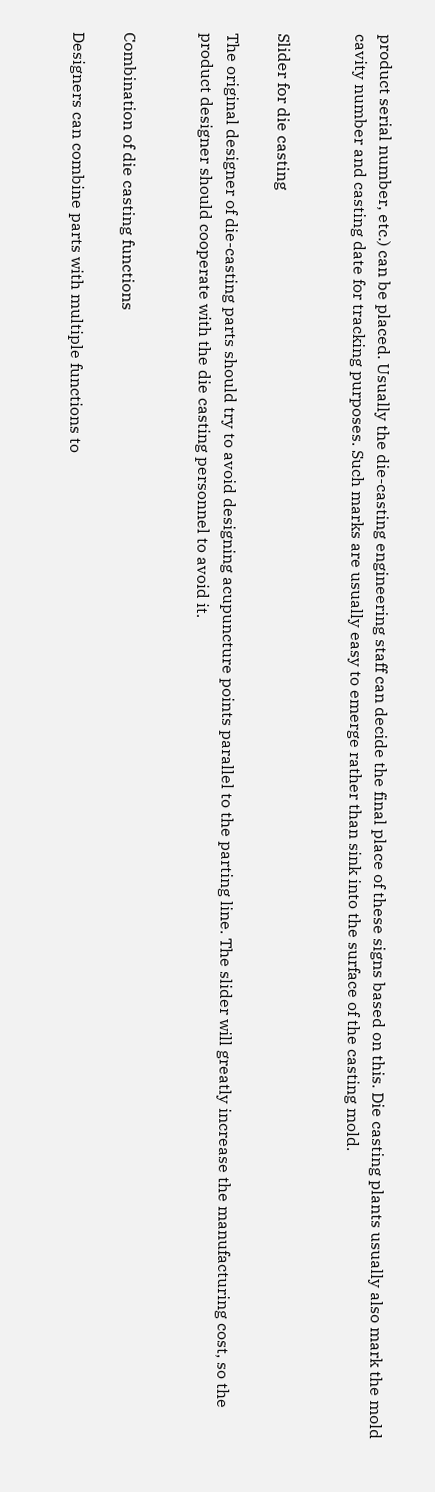product serial number, etc.) can be placed. Usually the die-casting engineering staff can decide the final place of these signs based on this. Die casting plants usually also mark the mold cavity number and casting date for tracking purposes. Such marks are usually easy to emerge rather than sink into the surface of the casting mold.


Slider for die casting

The original designer of die-casting parts should try to avoid designing acupuncture points parallel to the parting line. The slider will greatly increase the manufacturing cost, so the product designer should cooperate with the die casting personnel to avoid it.


Combination of die casting functions

Designers can combine parts with multiple functions to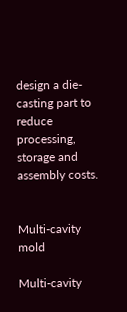design a die-casting part to reduce processing, storage and assembly costs.


Multi-cavity mold

Multi-cavity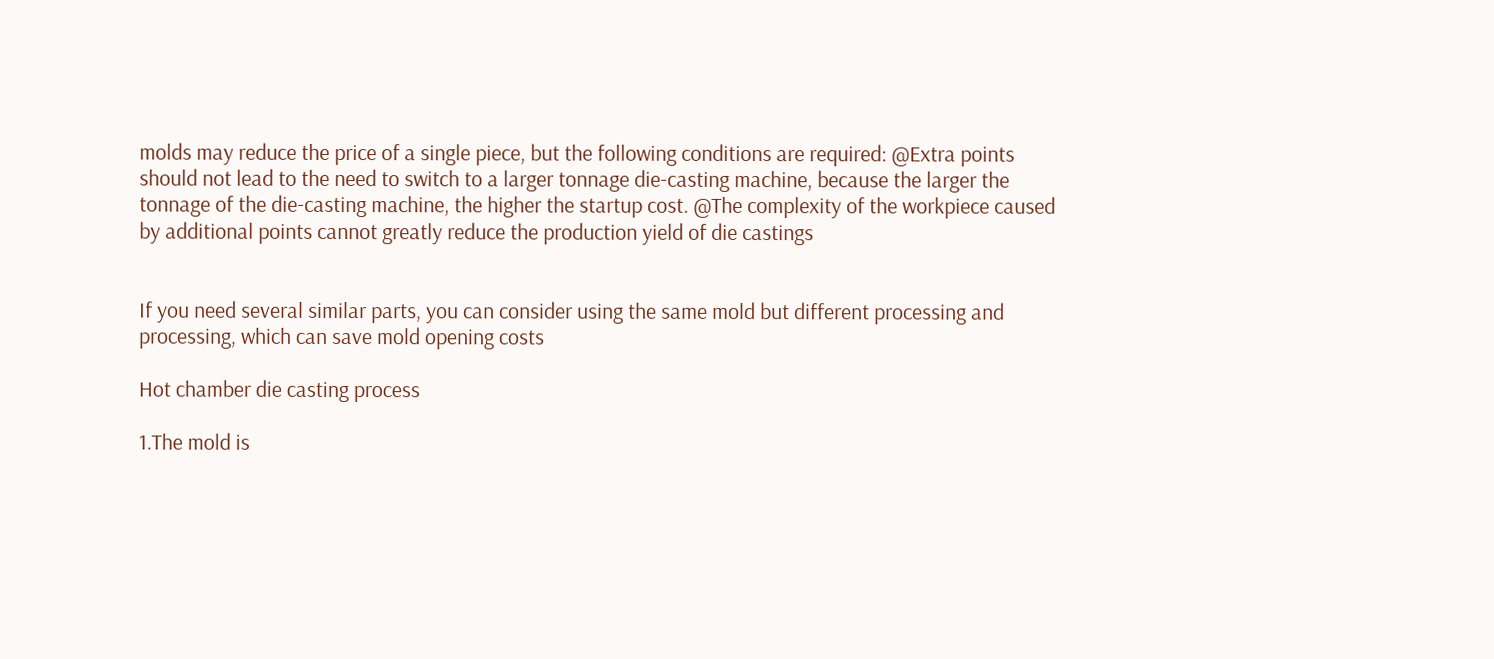molds may reduce the price of a single piece, but the following conditions are required: @Extra points should not lead to the need to switch to a larger tonnage die-casting machine, because the larger the tonnage of the die-casting machine, the higher the startup cost. @The complexity of the workpiece caused by additional points cannot greatly reduce the production yield of die castings


If you need several similar parts, you can consider using the same mold but different processing and processing, which can save mold opening costs

Hot chamber die casting process

1.The mold is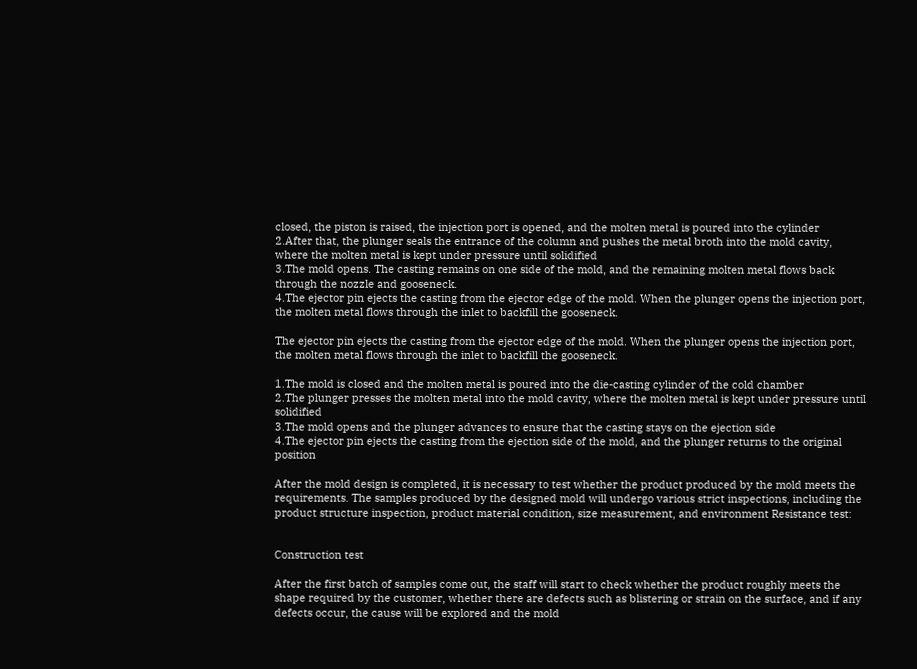closed, the piston is raised, the injection port is opened, and the molten metal is poured into the cylinder
2.After that, the plunger seals the entrance of the column and pushes the metal broth into the mold cavity, where the molten metal is kept under pressure until solidified
3.The mold opens. The casting remains on one side of the mold, and the remaining molten metal flows back through the nozzle and gooseneck.
4.The ejector pin ejects the casting from the ejector edge of the mold. When the plunger opens the injection port, the molten metal flows through the inlet to backfill the gooseneck.

The ejector pin ejects the casting from the ejector edge of the mold. When the plunger opens the injection port, the molten metal flows through the inlet to backfill the gooseneck.

1.The mold is closed and the molten metal is poured into the die-casting cylinder of the cold chamber
2.The plunger presses the molten metal into the mold cavity, where the molten metal is kept under pressure until solidified
3.The mold opens and the plunger advances to ensure that the casting stays on the ejection side
4.The ejector pin ejects the casting from the ejection side of the mold, and the plunger returns to the original position

After the mold design is completed, it is necessary to test whether the product produced by the mold meets the requirements. The samples produced by the designed mold will undergo various strict inspections, including the product structure inspection, product material condition, size measurement, and environment Resistance test:


Construction test

After the first batch of samples come out, the staff will start to check whether the product roughly meets the shape required by the customer, whether there are defects such as blistering or strain on the surface, and if any defects occur, the cause will be explored and the mold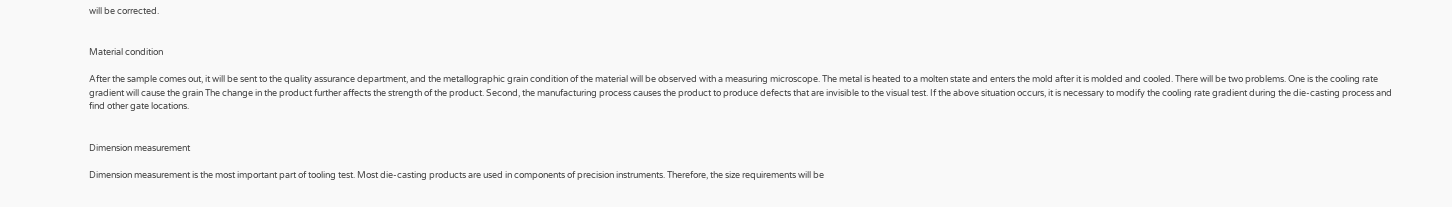will be corrected.


Material condition

After the sample comes out, it will be sent to the quality assurance department, and the metallographic grain condition of the material will be observed with a measuring microscope. The metal is heated to a molten state and enters the mold after it is molded and cooled. There will be two problems. One is the cooling rate gradient will cause the grain The change in the product further affects the strength of the product. Second, the manufacturing process causes the product to produce defects that are invisible to the visual test. If the above situation occurs, it is necessary to modify the cooling rate gradient during the die-casting process and find other gate locations.


Dimension measurement

Dimension measurement is the most important part of tooling test. Most die-casting products are used in components of precision instruments. Therefore, the size requirements will be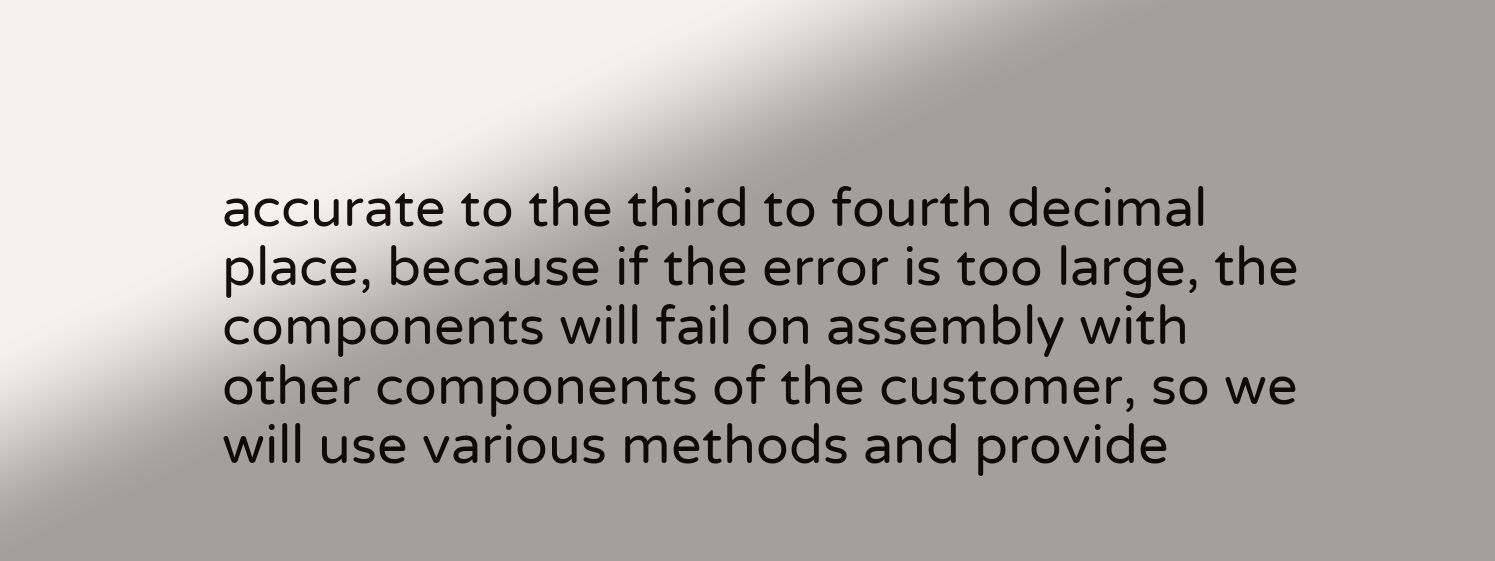accurate to the third to fourth decimal place, because if the error is too large, the components will fail on assembly with other components of the customer, so we will use various methods and provide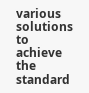various solutions to achieve the standard